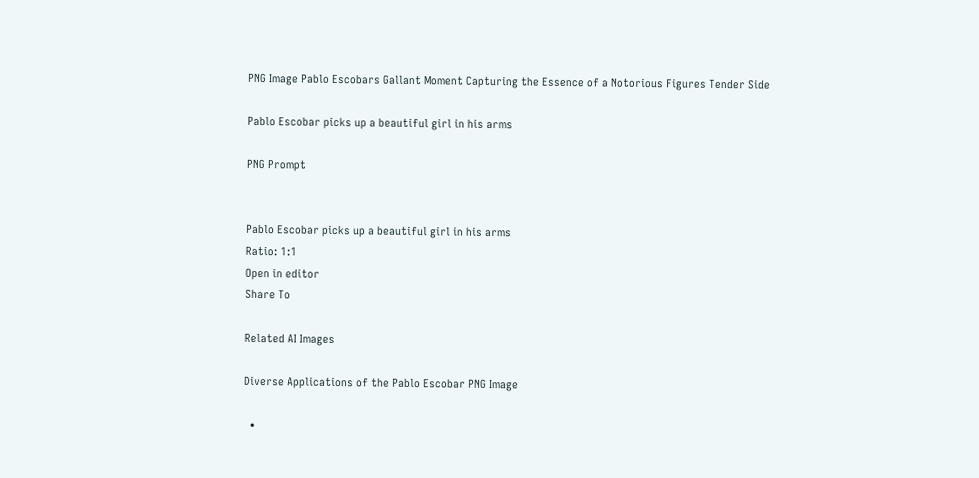PNG Image Pablo Escobars Gallant Moment Capturing the Essence of a Notorious Figures Tender Side

Pablo Escobar picks up a beautiful girl in his arms

PNG Prompt


Pablo Escobar picks up a beautiful girl in his arms
Ratio: 1:1
Open in editor
Share To

Related AI Images

Diverse Applications of the Pablo Escobar PNG Image

  •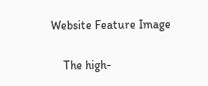Website Feature Image

    The high-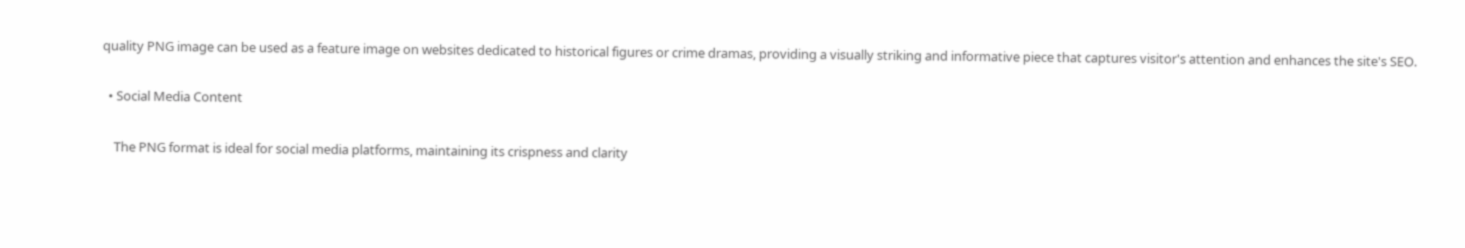quality PNG image can be used as a feature image on websites dedicated to historical figures or crime dramas, providing a visually striking and informative piece that captures visitor's attention and enhances the site's SEO.

  • Social Media Content

    The PNG format is ideal for social media platforms, maintaining its crispness and clarity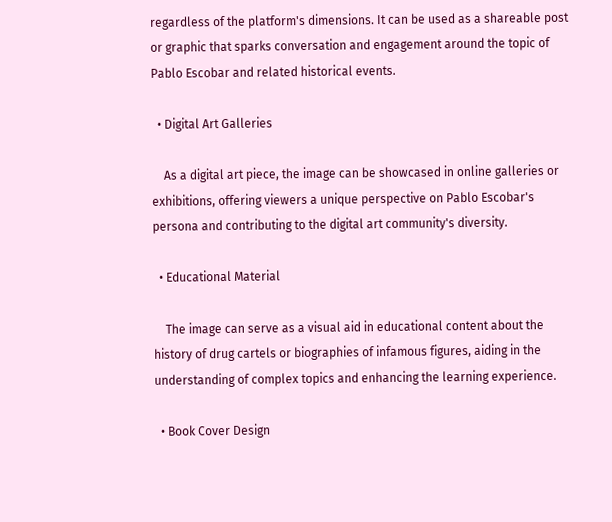regardless of the platform's dimensions. It can be used as a shareable post or graphic that sparks conversation and engagement around the topic of Pablo Escobar and related historical events.

  • Digital Art Galleries

    As a digital art piece, the image can be showcased in online galleries or exhibitions, offering viewers a unique perspective on Pablo Escobar's persona and contributing to the digital art community's diversity.

  • Educational Material

    The image can serve as a visual aid in educational content about the history of drug cartels or biographies of infamous figures, aiding in the understanding of complex topics and enhancing the learning experience.

  • Book Cover Design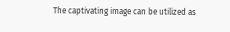The captivating image can be utilized as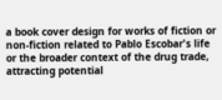a book cover design for works of fiction or non-fiction related to Pablo Escobar's life or the broader context of the drug trade, attracting potential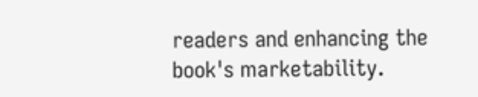readers and enhancing the book's marketability.